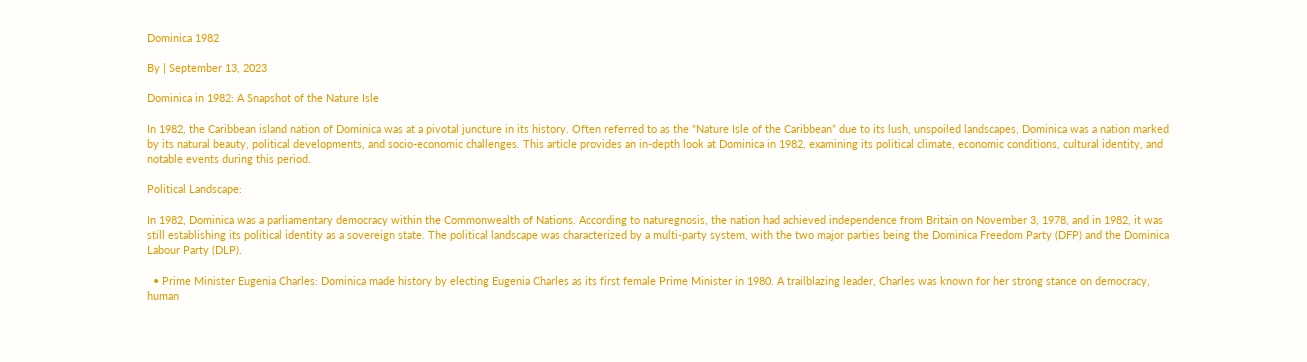Dominica 1982

By | September 13, 2023

Dominica in 1982: A Snapshot of the Nature Isle

In 1982, the Caribbean island nation of Dominica was at a pivotal juncture in its history. Often referred to as the “Nature Isle of the Caribbean” due to its lush, unspoiled landscapes, Dominica was a nation marked by its natural beauty, political developments, and socio-economic challenges. This article provides an in-depth look at Dominica in 1982, examining its political climate, economic conditions, cultural identity, and notable events during this period.

Political Landscape:

In 1982, Dominica was a parliamentary democracy within the Commonwealth of Nations. According to naturegnosis, the nation had achieved independence from Britain on November 3, 1978, and in 1982, it was still establishing its political identity as a sovereign state. The political landscape was characterized by a multi-party system, with the two major parties being the Dominica Freedom Party (DFP) and the Dominica Labour Party (DLP).

  • Prime Minister Eugenia Charles: Dominica made history by electing Eugenia Charles as its first female Prime Minister in 1980. A trailblazing leader, Charles was known for her strong stance on democracy, human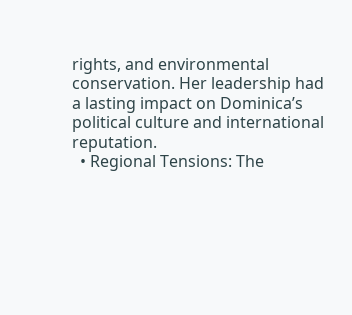rights, and environmental conservation. Her leadership had a lasting impact on Dominica’s political culture and international reputation.
  • Regional Tensions: The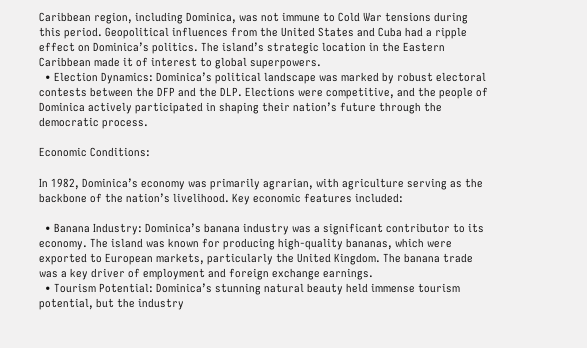Caribbean region, including Dominica, was not immune to Cold War tensions during this period. Geopolitical influences from the United States and Cuba had a ripple effect on Dominica’s politics. The island’s strategic location in the Eastern Caribbean made it of interest to global superpowers.
  • Election Dynamics: Dominica’s political landscape was marked by robust electoral contests between the DFP and the DLP. Elections were competitive, and the people of Dominica actively participated in shaping their nation’s future through the democratic process.

Economic Conditions:

In 1982, Dominica’s economy was primarily agrarian, with agriculture serving as the backbone of the nation’s livelihood. Key economic features included:

  • Banana Industry: Dominica’s banana industry was a significant contributor to its economy. The island was known for producing high-quality bananas, which were exported to European markets, particularly the United Kingdom. The banana trade was a key driver of employment and foreign exchange earnings.
  • Tourism Potential: Dominica’s stunning natural beauty held immense tourism potential, but the industry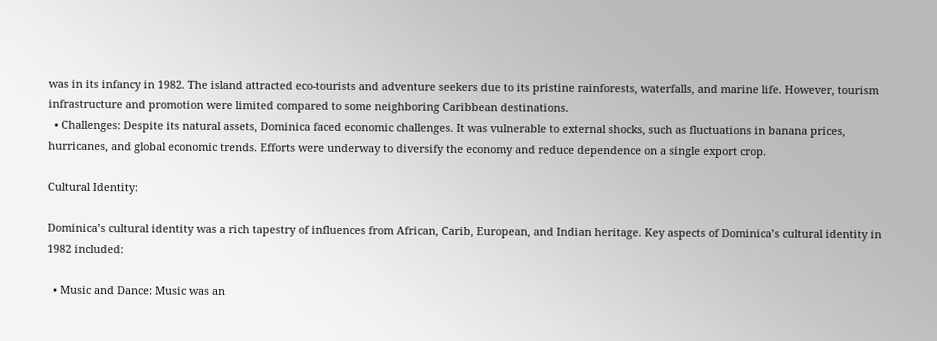was in its infancy in 1982. The island attracted eco-tourists and adventure seekers due to its pristine rainforests, waterfalls, and marine life. However, tourism infrastructure and promotion were limited compared to some neighboring Caribbean destinations.
  • Challenges: Despite its natural assets, Dominica faced economic challenges. It was vulnerable to external shocks, such as fluctuations in banana prices, hurricanes, and global economic trends. Efforts were underway to diversify the economy and reduce dependence on a single export crop.

Cultural Identity:

Dominica’s cultural identity was a rich tapestry of influences from African, Carib, European, and Indian heritage. Key aspects of Dominica’s cultural identity in 1982 included:

  • Music and Dance: Music was an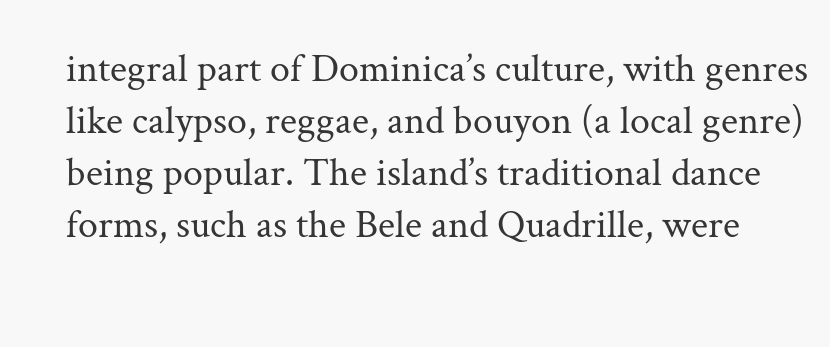integral part of Dominica’s culture, with genres like calypso, reggae, and bouyon (a local genre) being popular. The island’s traditional dance forms, such as the Bele and Quadrille, were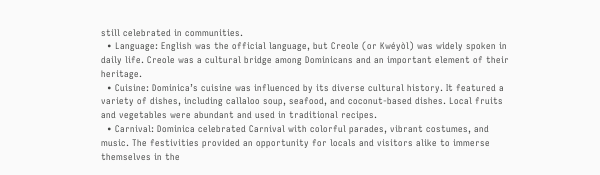still celebrated in communities.
  • Language: English was the official language, but Creole (or Kwéyòl) was widely spoken in daily life. Creole was a cultural bridge among Dominicans and an important element of their heritage.
  • Cuisine: Dominica’s cuisine was influenced by its diverse cultural history. It featured a variety of dishes, including callaloo soup, seafood, and coconut-based dishes. Local fruits and vegetables were abundant and used in traditional recipes.
  • Carnival: Dominica celebrated Carnival with colorful parades, vibrant costumes, and music. The festivities provided an opportunity for locals and visitors alike to immerse themselves in the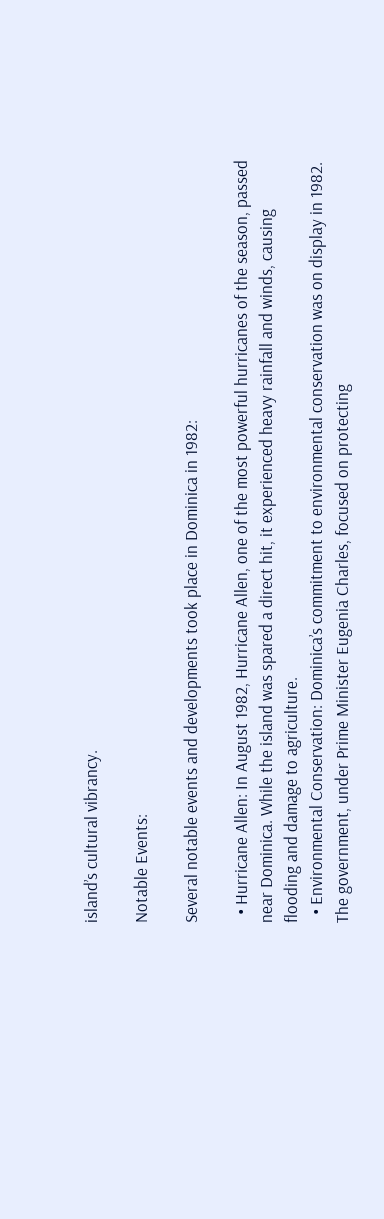island’s cultural vibrancy.

Notable Events:

Several notable events and developments took place in Dominica in 1982:

  • Hurricane Allen: In August 1982, Hurricane Allen, one of the most powerful hurricanes of the season, passed near Dominica. While the island was spared a direct hit, it experienced heavy rainfall and winds, causing flooding and damage to agriculture.
  • Environmental Conservation: Dominica’s commitment to environmental conservation was on display in 1982. The government, under Prime Minister Eugenia Charles, focused on protecting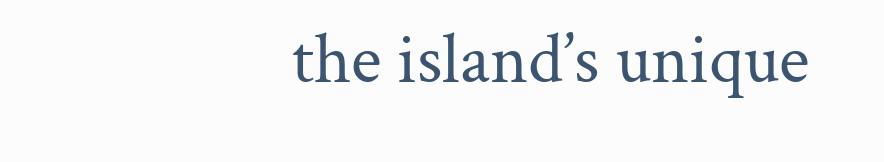the island’s unique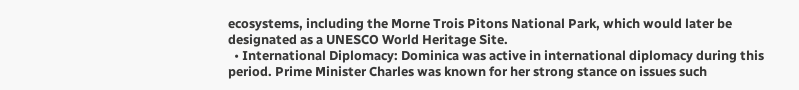ecosystems, including the Morne Trois Pitons National Park, which would later be designated as a UNESCO World Heritage Site.
  • International Diplomacy: Dominica was active in international diplomacy during this period. Prime Minister Charles was known for her strong stance on issues such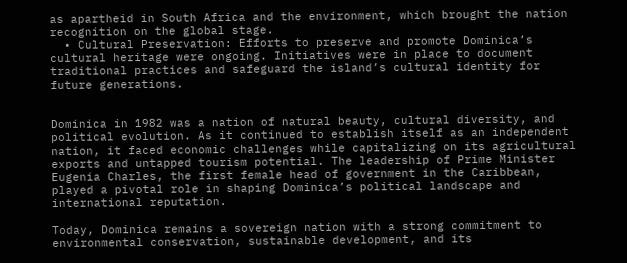as apartheid in South Africa and the environment, which brought the nation recognition on the global stage.
  • Cultural Preservation: Efforts to preserve and promote Dominica’s cultural heritage were ongoing. Initiatives were in place to document traditional practices and safeguard the island’s cultural identity for future generations.


Dominica in 1982 was a nation of natural beauty, cultural diversity, and political evolution. As it continued to establish itself as an independent nation, it faced economic challenges while capitalizing on its agricultural exports and untapped tourism potential. The leadership of Prime Minister Eugenia Charles, the first female head of government in the Caribbean, played a pivotal role in shaping Dominica’s political landscape and international reputation.

Today, Dominica remains a sovereign nation with a strong commitment to environmental conservation, sustainable development, and its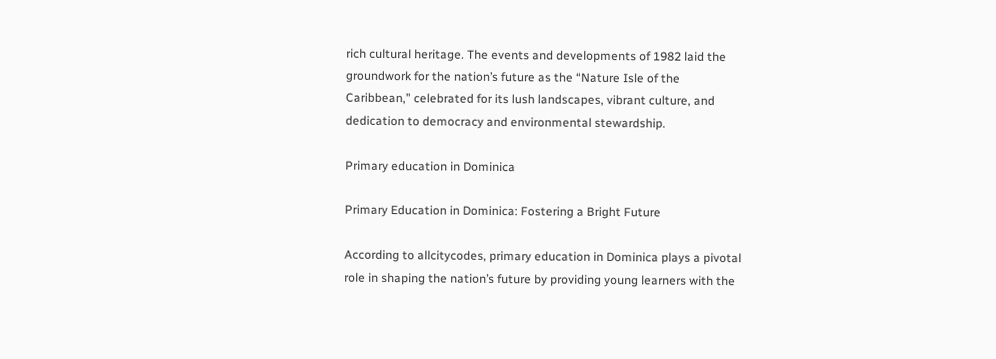rich cultural heritage. The events and developments of 1982 laid the groundwork for the nation’s future as the “Nature Isle of the Caribbean,” celebrated for its lush landscapes, vibrant culture, and dedication to democracy and environmental stewardship.

Primary education in Dominica

Primary Education in Dominica: Fostering a Bright Future

According to allcitycodes, primary education in Dominica plays a pivotal role in shaping the nation’s future by providing young learners with the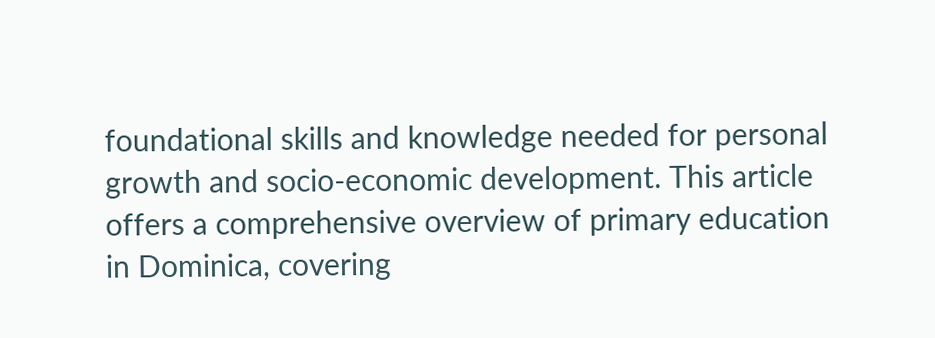foundational skills and knowledge needed for personal growth and socio-economic development. This article offers a comprehensive overview of primary education in Dominica, covering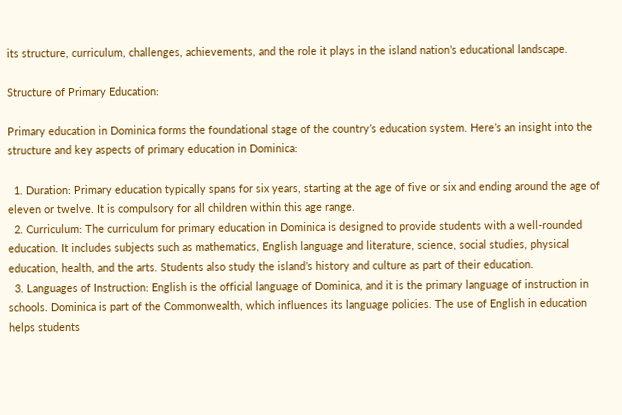its structure, curriculum, challenges, achievements, and the role it plays in the island nation’s educational landscape.

Structure of Primary Education:

Primary education in Dominica forms the foundational stage of the country’s education system. Here’s an insight into the structure and key aspects of primary education in Dominica:

  1. Duration: Primary education typically spans for six years, starting at the age of five or six and ending around the age of eleven or twelve. It is compulsory for all children within this age range.
  2. Curriculum: The curriculum for primary education in Dominica is designed to provide students with a well-rounded education. It includes subjects such as mathematics, English language and literature, science, social studies, physical education, health, and the arts. Students also study the island’s history and culture as part of their education.
  3. Languages of Instruction: English is the official language of Dominica, and it is the primary language of instruction in schools. Dominica is part of the Commonwealth, which influences its language policies. The use of English in education helps students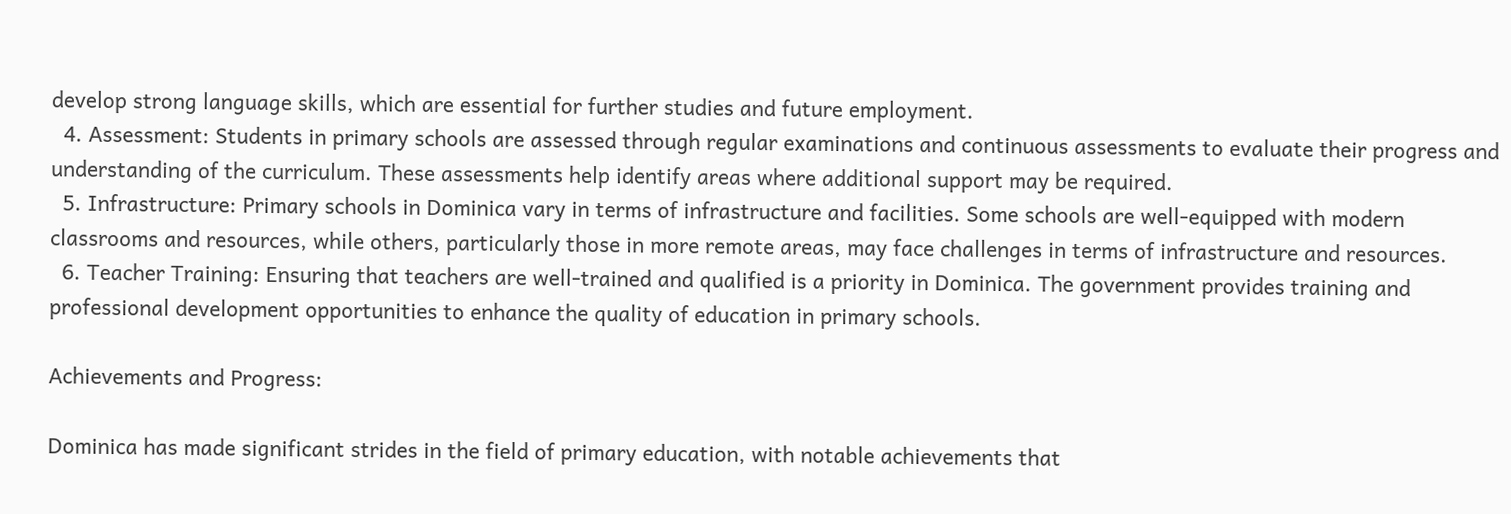develop strong language skills, which are essential for further studies and future employment.
  4. Assessment: Students in primary schools are assessed through regular examinations and continuous assessments to evaluate their progress and understanding of the curriculum. These assessments help identify areas where additional support may be required.
  5. Infrastructure: Primary schools in Dominica vary in terms of infrastructure and facilities. Some schools are well-equipped with modern classrooms and resources, while others, particularly those in more remote areas, may face challenges in terms of infrastructure and resources.
  6. Teacher Training: Ensuring that teachers are well-trained and qualified is a priority in Dominica. The government provides training and professional development opportunities to enhance the quality of education in primary schools.

Achievements and Progress:

Dominica has made significant strides in the field of primary education, with notable achievements that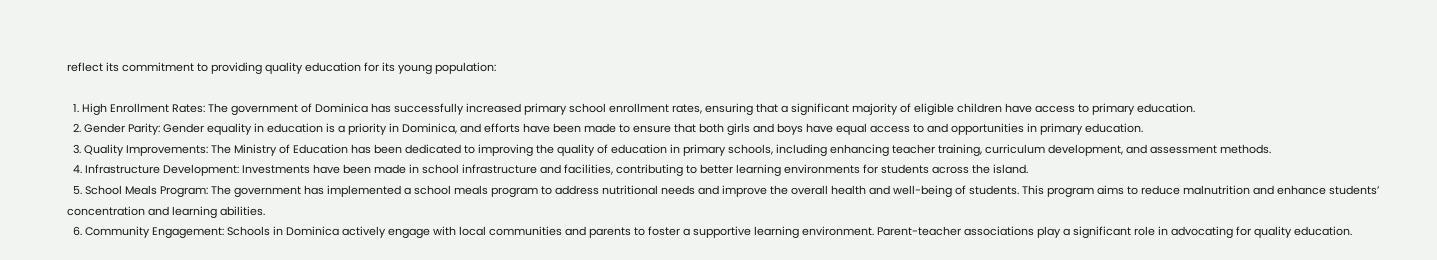reflect its commitment to providing quality education for its young population:

  1. High Enrollment Rates: The government of Dominica has successfully increased primary school enrollment rates, ensuring that a significant majority of eligible children have access to primary education.
  2. Gender Parity: Gender equality in education is a priority in Dominica, and efforts have been made to ensure that both girls and boys have equal access to and opportunities in primary education.
  3. Quality Improvements: The Ministry of Education has been dedicated to improving the quality of education in primary schools, including enhancing teacher training, curriculum development, and assessment methods.
  4. Infrastructure Development: Investments have been made in school infrastructure and facilities, contributing to better learning environments for students across the island.
  5. School Meals Program: The government has implemented a school meals program to address nutritional needs and improve the overall health and well-being of students. This program aims to reduce malnutrition and enhance students’ concentration and learning abilities.
  6. Community Engagement: Schools in Dominica actively engage with local communities and parents to foster a supportive learning environment. Parent-teacher associations play a significant role in advocating for quality education.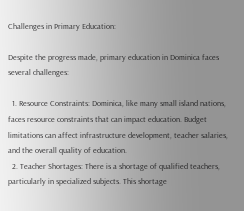Challenges in Primary Education:

Despite the progress made, primary education in Dominica faces several challenges:

  1. Resource Constraints: Dominica, like many small island nations, faces resource constraints that can impact education. Budget limitations can affect infrastructure development, teacher salaries, and the overall quality of education.
  2. Teacher Shortages: There is a shortage of qualified teachers, particularly in specialized subjects. This shortage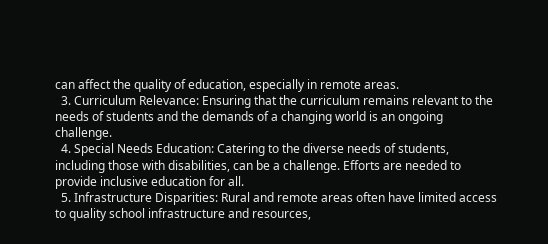can affect the quality of education, especially in remote areas.
  3. Curriculum Relevance: Ensuring that the curriculum remains relevant to the needs of students and the demands of a changing world is an ongoing challenge.
  4. Special Needs Education: Catering to the diverse needs of students, including those with disabilities, can be a challenge. Efforts are needed to provide inclusive education for all.
  5. Infrastructure Disparities: Rural and remote areas often have limited access to quality school infrastructure and resources,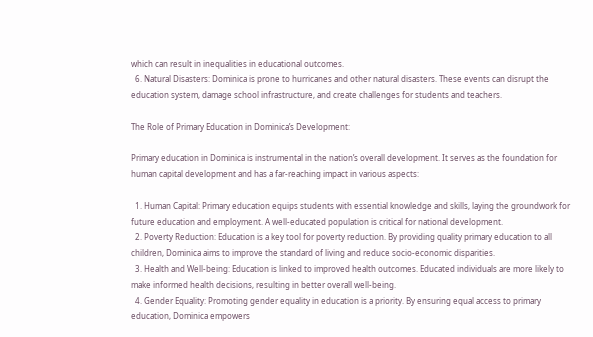which can result in inequalities in educational outcomes.
  6. Natural Disasters: Dominica is prone to hurricanes and other natural disasters. These events can disrupt the education system, damage school infrastructure, and create challenges for students and teachers.

The Role of Primary Education in Dominica’s Development:

Primary education in Dominica is instrumental in the nation’s overall development. It serves as the foundation for human capital development and has a far-reaching impact in various aspects:

  1. Human Capital: Primary education equips students with essential knowledge and skills, laying the groundwork for future education and employment. A well-educated population is critical for national development.
  2. Poverty Reduction: Education is a key tool for poverty reduction. By providing quality primary education to all children, Dominica aims to improve the standard of living and reduce socio-economic disparities.
  3. Health and Well-being: Education is linked to improved health outcomes. Educated individuals are more likely to make informed health decisions, resulting in better overall well-being.
  4. Gender Equality: Promoting gender equality in education is a priority. By ensuring equal access to primary education, Dominica empowers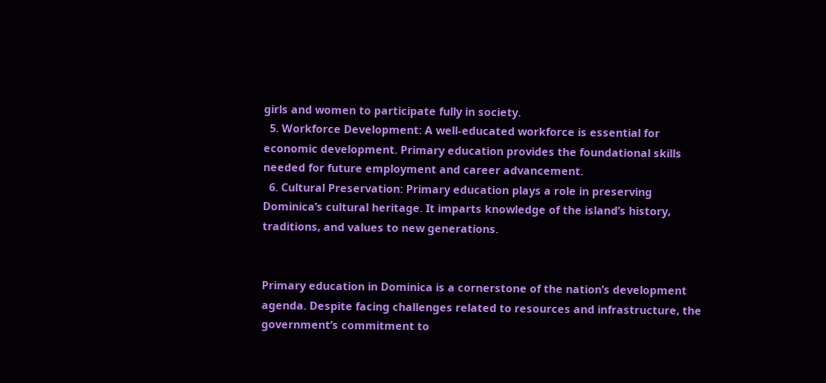girls and women to participate fully in society.
  5. Workforce Development: A well-educated workforce is essential for economic development. Primary education provides the foundational skills needed for future employment and career advancement.
  6. Cultural Preservation: Primary education plays a role in preserving Dominica’s cultural heritage. It imparts knowledge of the island’s history, traditions, and values to new generations.


Primary education in Dominica is a cornerstone of the nation’s development agenda. Despite facing challenges related to resources and infrastructure, the government’s commitment to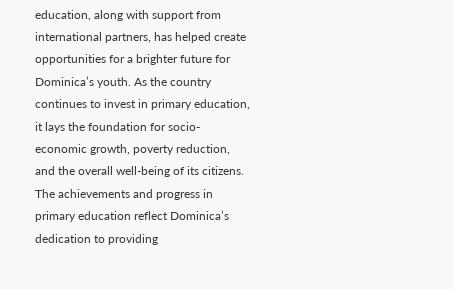education, along with support from international partners, has helped create opportunities for a brighter future for Dominica’s youth. As the country continues to invest in primary education, it lays the foundation for socio-economic growth, poverty reduction, and the overall well-being of its citizens. The achievements and progress in primary education reflect Dominica’s dedication to providing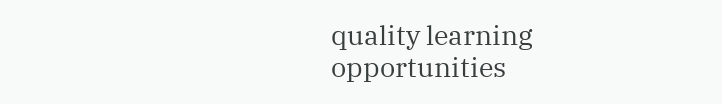quality learning opportunities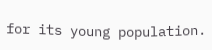for its young population.